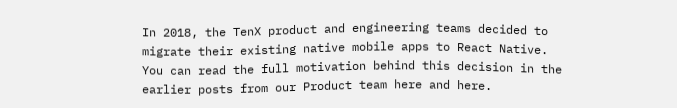In 2018, the TenX product and engineering teams decided to migrate their existing native mobile apps to React Native. You can read the full motivation behind this decision in the earlier posts from our Product team here and here.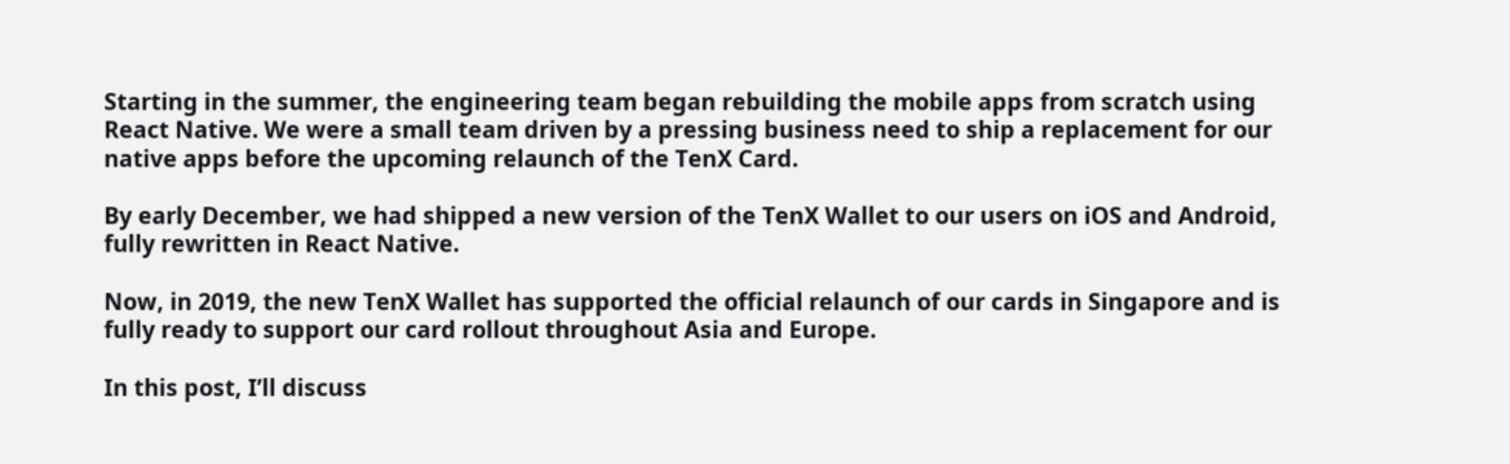Starting in the summer, the engineering team began rebuilding the mobile apps from scratch using React Native. We were a small team driven by a pressing business need to ship a replacement for our native apps before the upcoming relaunch of the TenX Card.

By early December, we had shipped a new version of the TenX Wallet to our users on iOS and Android, fully rewritten in React Native.

Now, in 2019, the new TenX Wallet has supported the official relaunch of our cards in Singapore and is fully ready to support our card rollout throughout Asia and Europe.

In this post, I’ll discuss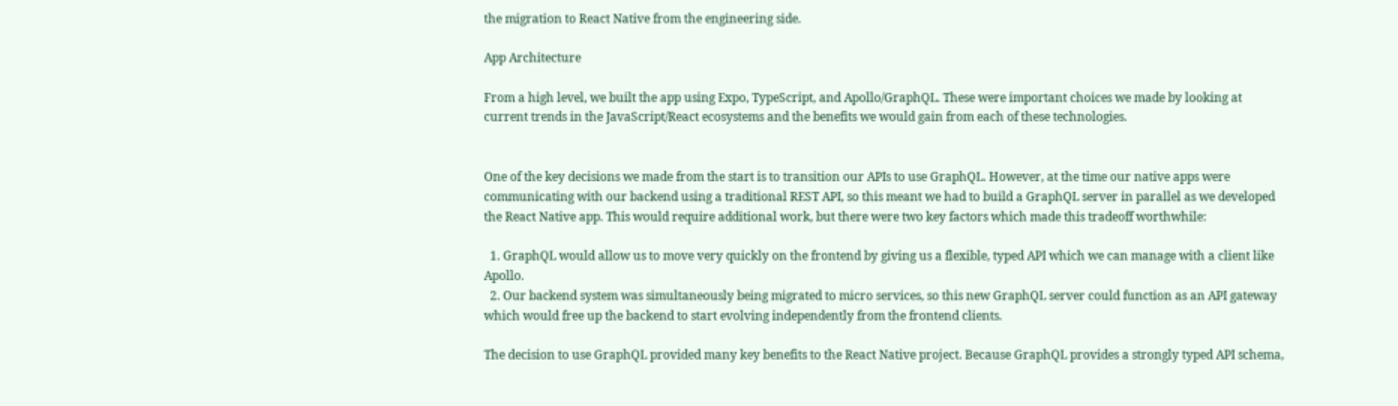the migration to React Native from the engineering side.

App Architecture

From a high level, we built the app using Expo, TypeScript, and Apollo/GraphQL. These were important choices we made by looking at current trends in the JavaScript/React ecosystems and the benefits we would gain from each of these technologies.


One of the key decisions we made from the start is to transition our APIs to use GraphQL. However, at the time our native apps were communicating with our backend using a traditional REST API, so this meant we had to build a GraphQL server in parallel as we developed the React Native app. This would require additional work, but there were two key factors which made this tradeoff worthwhile:

  1. GraphQL would allow us to move very quickly on the frontend by giving us a flexible, typed API which we can manage with a client like Apollo.
  2. Our backend system was simultaneously being migrated to micro services, so this new GraphQL server could function as an API gateway which would free up the backend to start evolving independently from the frontend clients.

The decision to use GraphQL provided many key benefits to the React Native project. Because GraphQL provides a strongly typed API schema,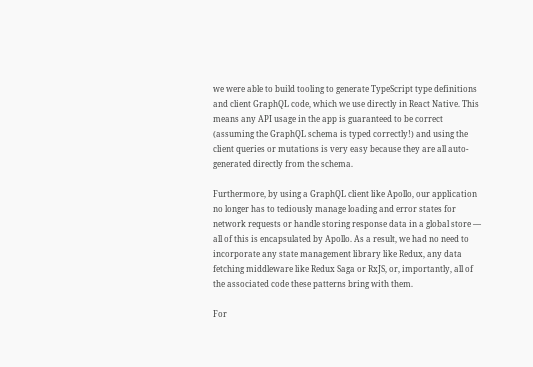we were able to build tooling to generate TypeScript type definitions and client GraphQL code, which we use directly in React Native. This means any API usage in the app is guaranteed to be correct (assuming the GraphQL schema is typed correctly!) and using the client queries or mutations is very easy because they are all auto-generated directly from the schema.

Furthermore, by using a GraphQL client like Apollo, our application no longer has to tediously manage loading and error states for network requests or handle storing response data in a global store — all of this is encapsulated by Apollo. As a result, we had no need to incorporate any state management library like Redux, any data fetching middleware like Redux Saga or RxJS, or, importantly, all of the associated code these patterns bring with them.

For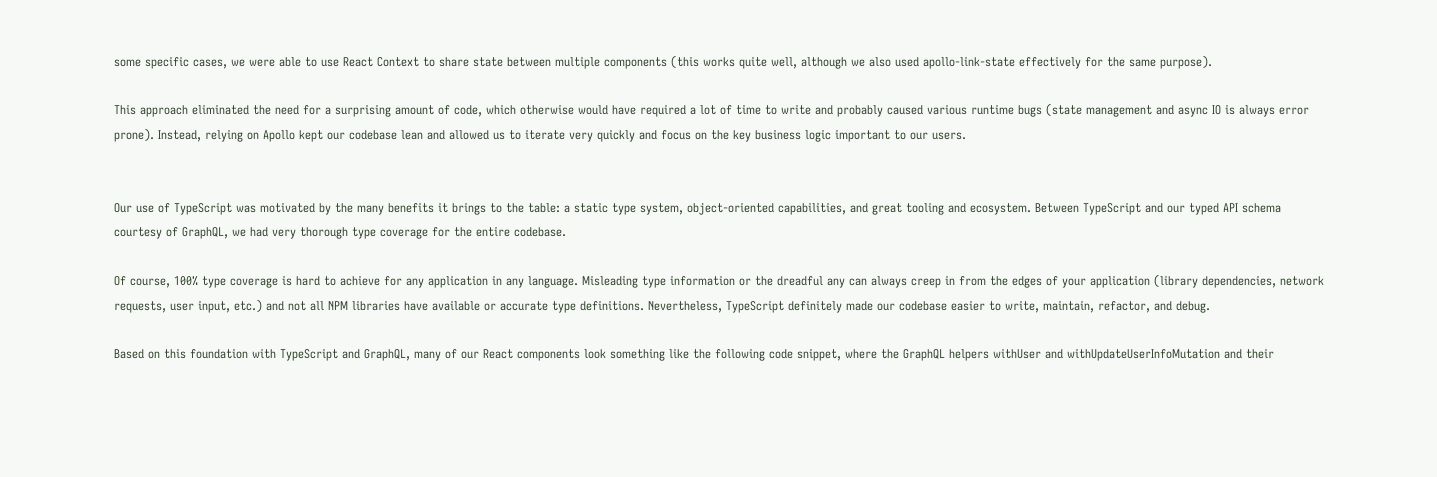some specific cases, we were able to use React Context to share state between multiple components (this works quite well, although we also used apollo-link-state effectively for the same purpose).

This approach eliminated the need for a surprising amount of code, which otherwise would have required a lot of time to write and probably caused various runtime bugs (state management and async IO is always error prone). Instead, relying on Apollo kept our codebase lean and allowed us to iterate very quickly and focus on the key business logic important to our users.


Our use of TypeScript was motivated by the many benefits it brings to the table: a static type system, object-oriented capabilities, and great tooling and ecosystem. Between TypeScript and our typed API schema courtesy of GraphQL, we had very thorough type coverage for the entire codebase.

Of course, 100% type coverage is hard to achieve for any application in any language. Misleading type information or the dreadful any can always creep in from the edges of your application (library dependencies, network requests, user input, etc.) and not all NPM libraries have available or accurate type definitions. Nevertheless, TypeScript definitely made our codebase easier to write, maintain, refactor, and debug.

Based on this foundation with TypeScript and GraphQL, many of our React components look something like the following code snippet, where the GraphQL helpers withUser and withUpdateUserInfoMutation and their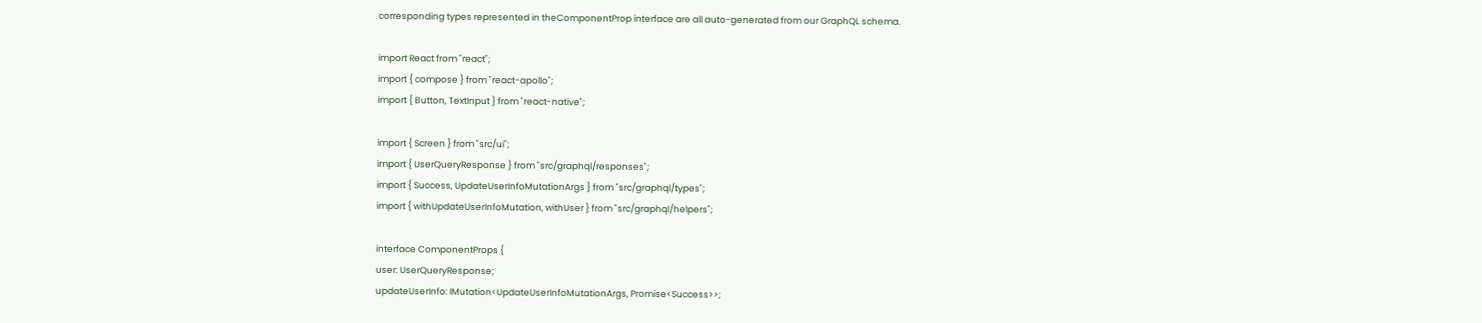corresponding types represented in theComponentProp interface are all auto-generated from our GraphQL schema.

import React from "react";
import { compose } from "react-apollo";
import { Button, TextInput } from "react-native";

import { Screen } from "src/ui";
import { UserQueryResponse } from "src/graphql/responses";
import { Success, UpdateUserInfoMutationArgs } from "src/graphql/types";
import { withUpdateUserInfoMutation, withUser } from "src/graphql/helpers";

interface ComponentProps {
user: UserQueryResponse;
updateUserInfo: IMutation<UpdateUserInfoMutationArgs, Promise<Success>>;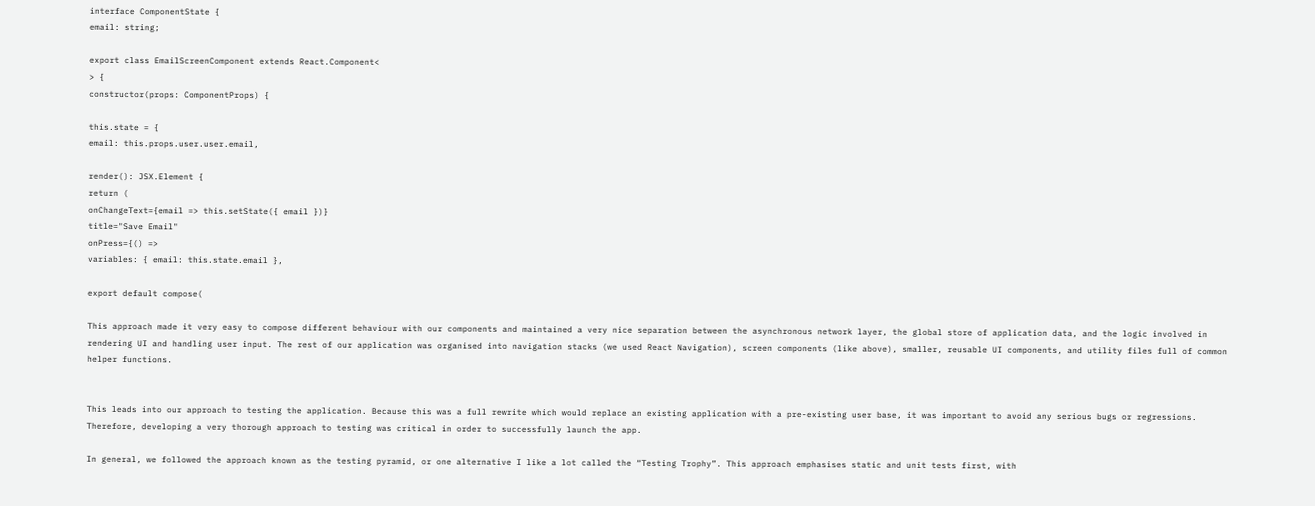interface ComponentState {
email: string;

export class EmailScreenComponent extends React.Component<
> {
constructor(props: ComponentProps) {

this.state = {
email: this.props.user.user.email,

render(): JSX.Element {
return (
onChangeText={email => this.setState({ email })}
title="Save Email"
onPress={() =>
variables: { email: this.state.email },

export default compose(

This approach made it very easy to compose different behaviour with our components and maintained a very nice separation between the asynchronous network layer, the global store of application data, and the logic involved in rendering UI and handling user input. The rest of our application was organised into navigation stacks (we used React Navigation), screen components (like above), smaller, reusable UI components, and utility files full of common helper functions.


This leads into our approach to testing the application. Because this was a full rewrite which would replace an existing application with a pre-existing user base, it was important to avoid any serious bugs or regressions. Therefore, developing a very thorough approach to testing was critical in order to successfully launch the app.

In general, we followed the approach known as the testing pyramid, or one alternative I like a lot called the “Testing Trophy”. This approach emphasises static and unit tests first, with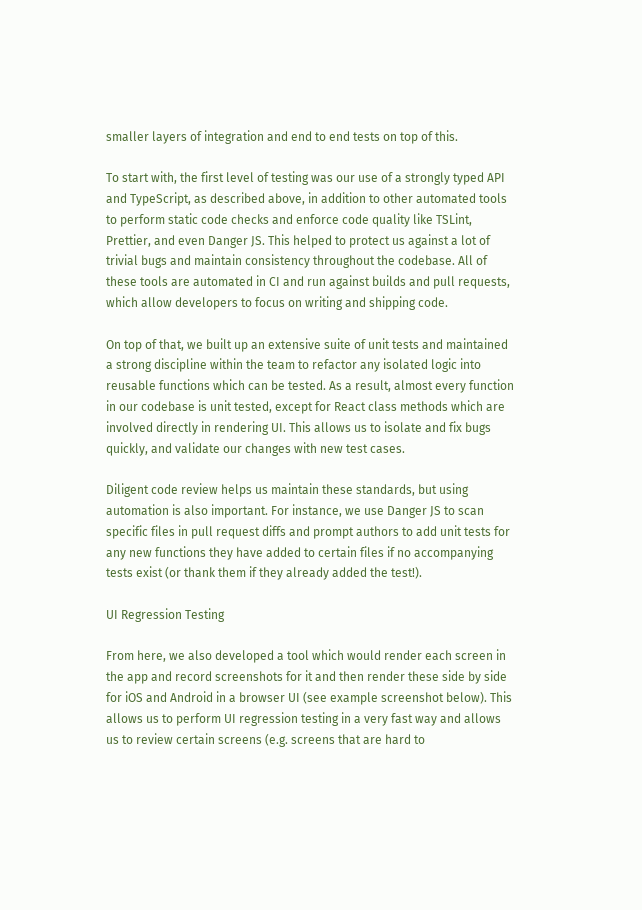smaller layers of integration and end to end tests on top of this.

To start with, the first level of testing was our use of a strongly typed API and TypeScript, as described above, in addition to other automated tools to perform static code checks and enforce code quality like TSLint, Prettier, and even Danger JS. This helped to protect us against a lot of trivial bugs and maintain consistency throughout the codebase. All of these tools are automated in CI and run against builds and pull requests, which allow developers to focus on writing and shipping code.

On top of that, we built up an extensive suite of unit tests and maintained a strong discipline within the team to refactor any isolated logic into reusable functions which can be tested. As a result, almost every function in our codebase is unit tested, except for React class methods which are involved directly in rendering UI. This allows us to isolate and fix bugs quickly, and validate our changes with new test cases.

Diligent code review helps us maintain these standards, but using automation is also important. For instance, we use Danger JS to scan specific files in pull request diffs and prompt authors to add unit tests for any new functions they have added to certain files if no accompanying tests exist (or thank them if they already added the test!).

UI Regression Testing

From here, we also developed a tool which would render each screen in the app and record screenshots for it and then render these side by side for iOS and Android in a browser UI (see example screenshot below). This allows us to perform UI regression testing in a very fast way and allows us to review certain screens (e.g. screens that are hard to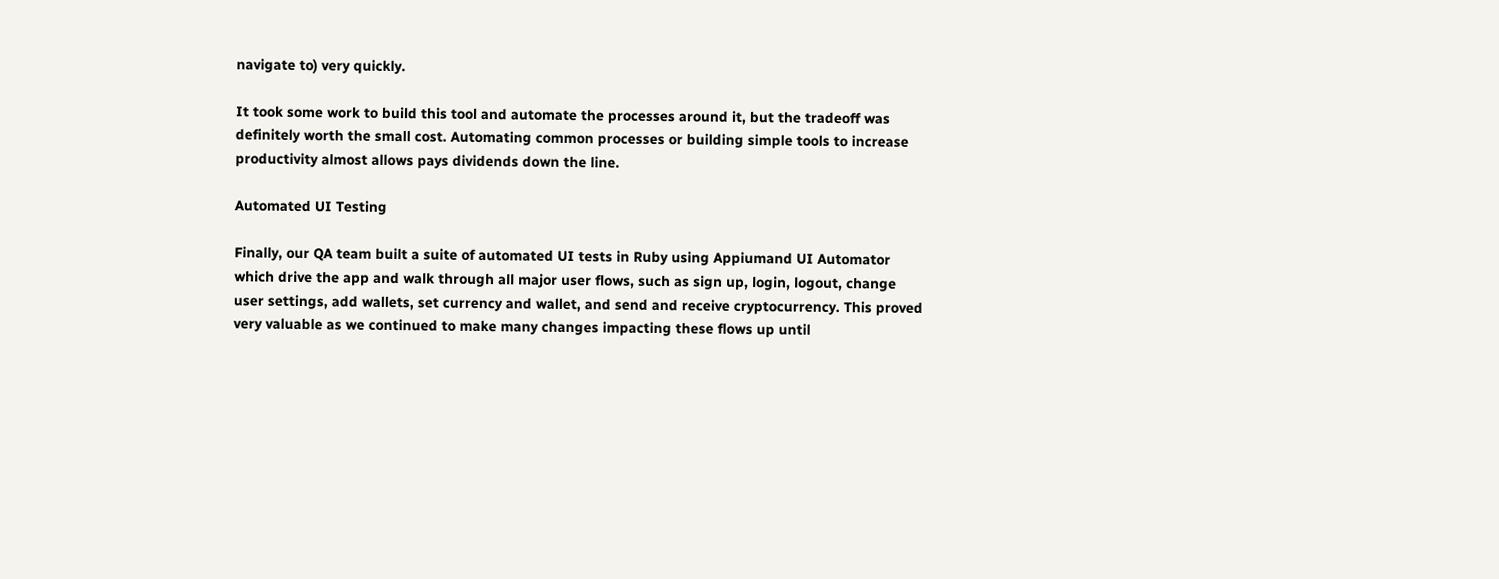navigate to) very quickly.

It took some work to build this tool and automate the processes around it, but the tradeoff was definitely worth the small cost. Automating common processes or building simple tools to increase productivity almost allows pays dividends down the line.

Automated UI Testing

Finally, our QA team built a suite of automated UI tests in Ruby using Appiumand UI Automator which drive the app and walk through all major user flows, such as sign up, login, logout, change user settings, add wallets, set currency and wallet, and send and receive cryptocurrency. This proved very valuable as we continued to make many changes impacting these flows up until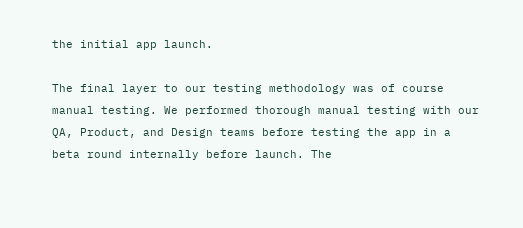the initial app launch.

The final layer to our testing methodology was of course manual testing. We performed thorough manual testing with our QA, Product, and Design teams before testing the app in a beta round internally before launch. The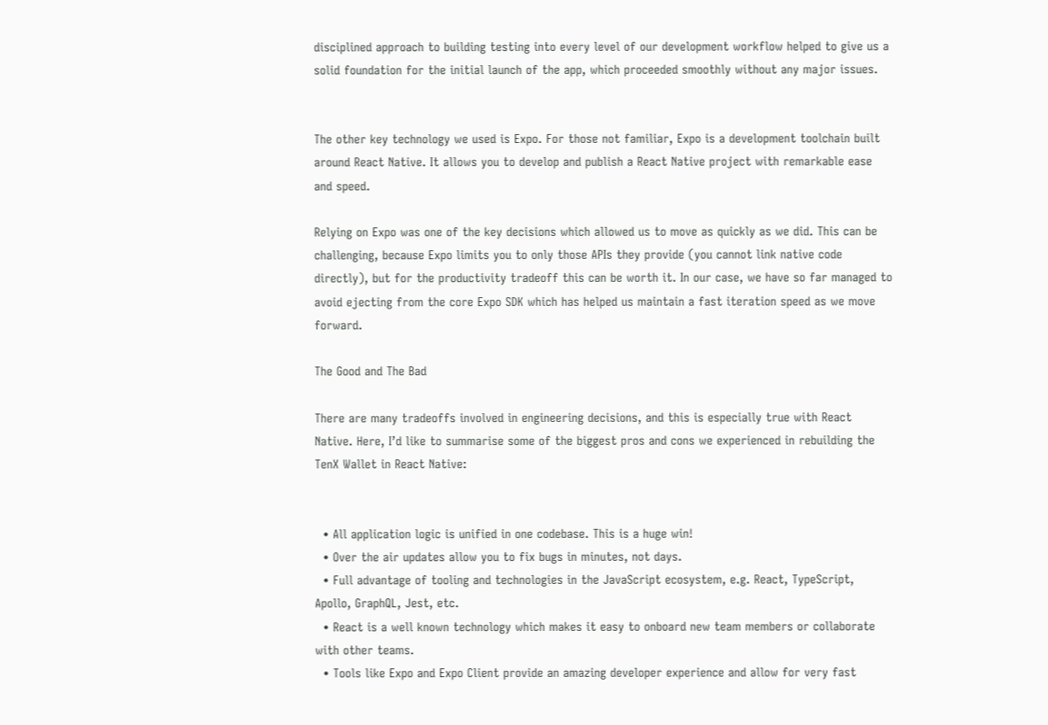disciplined approach to building testing into every level of our development workflow helped to give us a solid foundation for the initial launch of the app, which proceeded smoothly without any major issues.


The other key technology we used is Expo. For those not familiar, Expo is a development toolchain built around React Native. It allows you to develop and publish a React Native project with remarkable ease and speed.

Relying on Expo was one of the key decisions which allowed us to move as quickly as we did. This can be challenging, because Expo limits you to only those APIs they provide (you cannot link native code directly), but for the productivity tradeoff this can be worth it. In our case, we have so far managed to avoid ejecting from the core Expo SDK which has helped us maintain a fast iteration speed as we move forward.

The Good and The Bad

There are many tradeoffs involved in engineering decisions, and this is especially true with React Native. Here, I’d like to summarise some of the biggest pros and cons we experienced in rebuilding the TenX Wallet in React Native:


  • All application logic is unified in one codebase. This is a huge win!
  • Over the air updates allow you to fix bugs in minutes, not days.
  • Full advantage of tooling and technologies in the JavaScript ecosystem, e.g. React, TypeScript, Apollo, GraphQL, Jest, etc.
  • React is a well known technology which makes it easy to onboard new team members or collaborate with other teams.
  • Tools like Expo and Expo Client provide an amazing developer experience and allow for very fast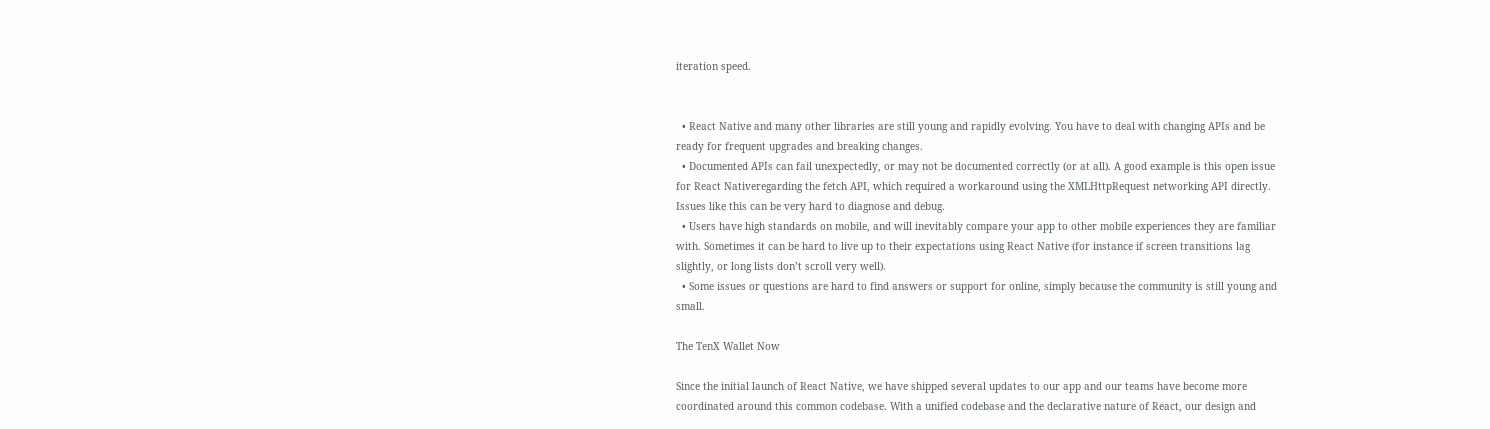iteration speed.


  • React Native and many other libraries are still young and rapidly evolving. You have to deal with changing APIs and be ready for frequent upgrades and breaking changes.
  • Documented APIs can fail unexpectedly, or may not be documented correctly (or at all). A good example is this open issue for React Nativeregarding the fetch API, which required a workaround using the XMLHttpRequest networking API directly. Issues like this can be very hard to diagnose and debug.
  • Users have high standards on mobile, and will inevitably compare your app to other mobile experiences they are familiar with. Sometimes it can be hard to live up to their expectations using React Native (for instance if screen transitions lag slightly, or long lists don’t scroll very well).
  • Some issues or questions are hard to find answers or support for online, simply because the community is still young and small.

The TenX Wallet Now

Since the initial launch of React Native, we have shipped several updates to our app and our teams have become more coordinated around this common codebase. With a unified codebase and the declarative nature of React, our design and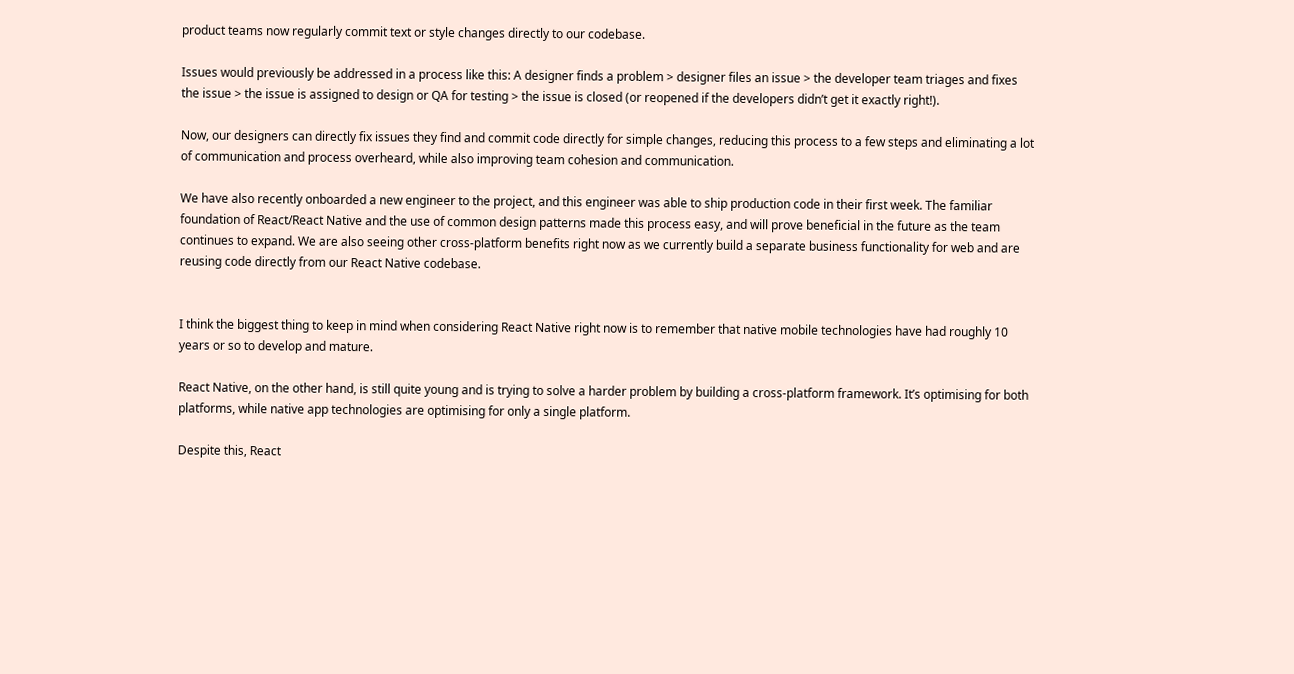product teams now regularly commit text or style changes directly to our codebase.

Issues would previously be addressed in a process like this: A designer finds a problem > designer files an issue > the developer team triages and fixes the issue > the issue is assigned to design or QA for testing > the issue is closed (or reopened if the developers didn’t get it exactly right!).

Now, our designers can directly fix issues they find and commit code directly for simple changes, reducing this process to a few steps and eliminating a lot of communication and process overheard, while also improving team cohesion and communication.

We have also recently onboarded a new engineer to the project, and this engineer was able to ship production code in their first week. The familiar foundation of React/React Native and the use of common design patterns made this process easy, and will prove beneficial in the future as the team continues to expand. We are also seeing other cross-platform benefits right now as we currently build a separate business functionality for web and are reusing code directly from our React Native codebase.


I think the biggest thing to keep in mind when considering React Native right now is to remember that native mobile technologies have had roughly 10 years or so to develop and mature.

React Native, on the other hand, is still quite young and is trying to solve a harder problem by building a cross-platform framework. It’s optimising for both platforms, while native app technologies are optimising for only a single platform.

Despite this, React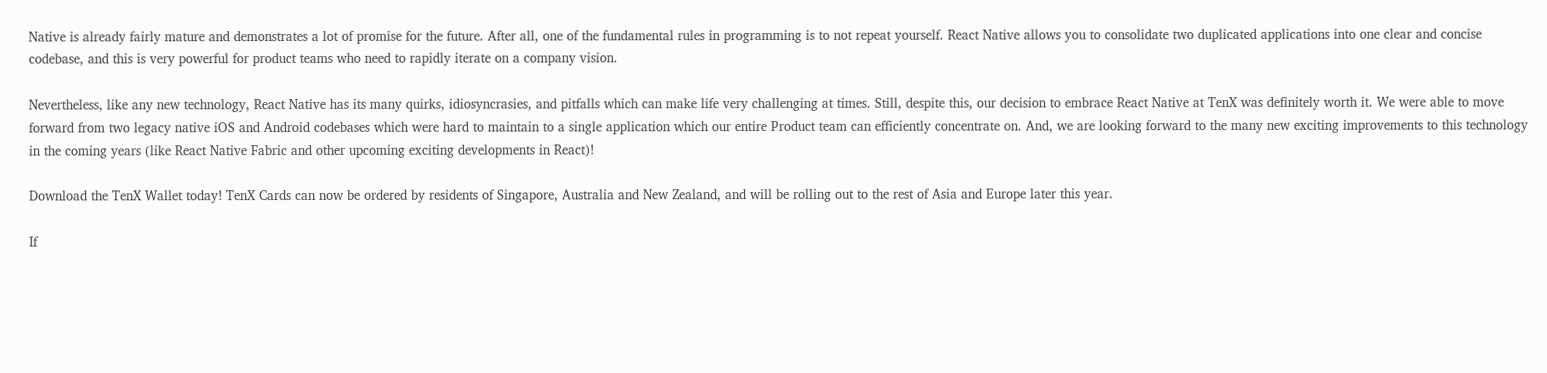Native is already fairly mature and demonstrates a lot of promise for the future. After all, one of the fundamental rules in programming is to not repeat yourself. React Native allows you to consolidate two duplicated applications into one clear and concise codebase, and this is very powerful for product teams who need to rapidly iterate on a company vision.

Nevertheless, like any new technology, React Native has its many quirks, idiosyncrasies, and pitfalls which can make life very challenging at times. Still, despite this, our decision to embrace React Native at TenX was definitely worth it. We were able to move forward from two legacy native iOS and Android codebases which were hard to maintain to a single application which our entire Product team can efficiently concentrate on. And, we are looking forward to the many new exciting improvements to this technology in the coming years (like React Native Fabric and other upcoming exciting developments in React)!

Download the TenX Wallet today! TenX Cards can now be ordered by residents of Singapore, Australia and New Zealand, and will be rolling out to the rest of Asia and Europe later this year.

If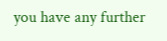you have any further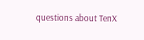questions about TenX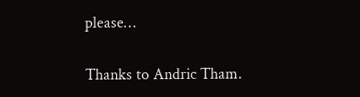please…

Thanks to Andric Tham.